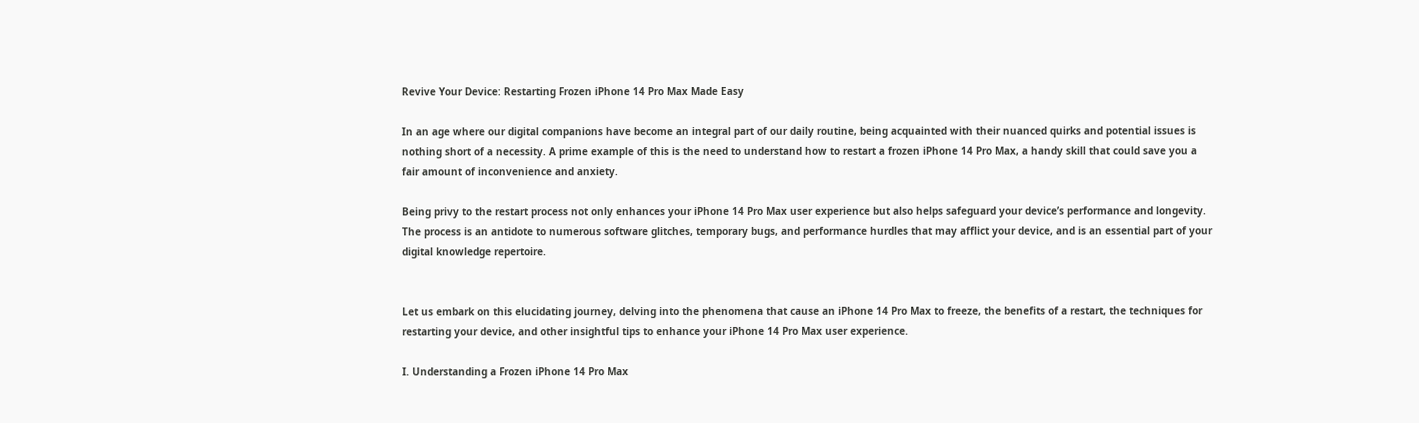Revive Your Device: Restarting Frozen iPhone 14 Pro Max Made Easy

In an age where our digital companions have become an integral part of our daily routine, being acquainted with their nuanced quirks and potential issues is nothing short of a necessity. A prime example of this is the need to understand how to restart a frozen iPhone 14 Pro Max, a handy skill that could save you a fair amount of inconvenience and anxiety.

Being privy to the restart process not only enhances your iPhone 14 Pro Max user experience but also helps safeguard your device’s performance and longevity. The process is an antidote to numerous software glitches, temporary bugs, and performance hurdles that may afflict your device, and is an essential part of your digital knowledge repertoire.


Let us embark on this elucidating journey, delving into the phenomena that cause an iPhone 14 Pro Max to freeze, the benefits of a restart, the techniques for restarting your device, and other insightful tips to enhance your iPhone 14 Pro Max user experience.

I. Understanding a Frozen iPhone 14 Pro Max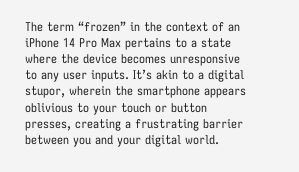The term “frozen” in the context of an iPhone 14 Pro Max pertains to a state where the device becomes unresponsive to any user inputs. It’s akin to a digital stupor, wherein the smartphone appears oblivious to your touch or button presses, creating a frustrating barrier between you and your digital world.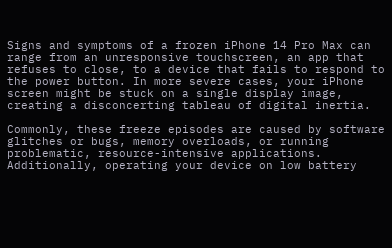Signs and symptoms of a frozen iPhone 14 Pro Max can range from an unresponsive touchscreen, an app that refuses to close, to a device that fails to respond to the power button. In more severe cases, your iPhone screen might be stuck on a single display image, creating a disconcerting tableau of digital inertia.

Commonly, these freeze episodes are caused by software glitches or bugs, memory overloads, or running problematic, resource-intensive applications. Additionally, operating your device on low battery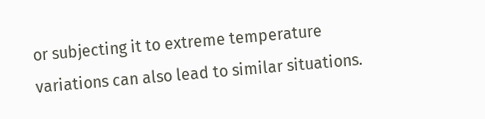or subjecting it to extreme temperature variations can also lead to similar situations.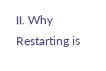II. Why Restarting is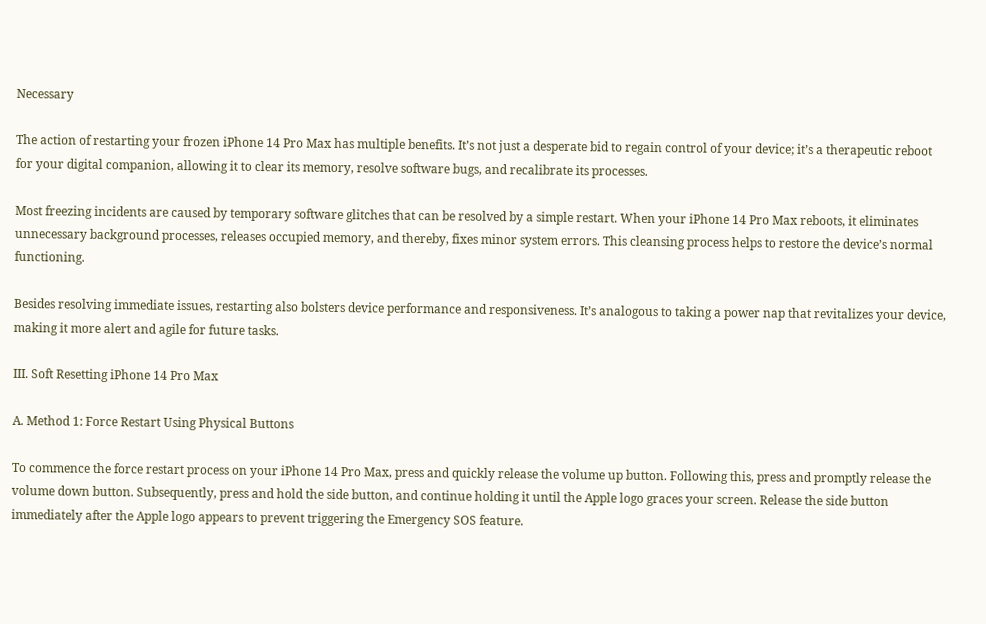Necessary

The action of restarting your frozen iPhone 14 Pro Max has multiple benefits. It’s not just a desperate bid to regain control of your device; it’s a therapeutic reboot for your digital companion, allowing it to clear its memory, resolve software bugs, and recalibrate its processes.

Most freezing incidents are caused by temporary software glitches that can be resolved by a simple restart. When your iPhone 14 Pro Max reboots, it eliminates unnecessary background processes, releases occupied memory, and thereby, fixes minor system errors. This cleansing process helps to restore the device’s normal functioning.

Besides resolving immediate issues, restarting also bolsters device performance and responsiveness. It’s analogous to taking a power nap that revitalizes your device, making it more alert and agile for future tasks.

III. Soft Resetting iPhone 14 Pro Max

A. Method 1: Force Restart Using Physical Buttons

To commence the force restart process on your iPhone 14 Pro Max, press and quickly release the volume up button. Following this, press and promptly release the volume down button. Subsequently, press and hold the side button, and continue holding it until the Apple logo graces your screen. Release the side button immediately after the Apple logo appears to prevent triggering the Emergency SOS feature.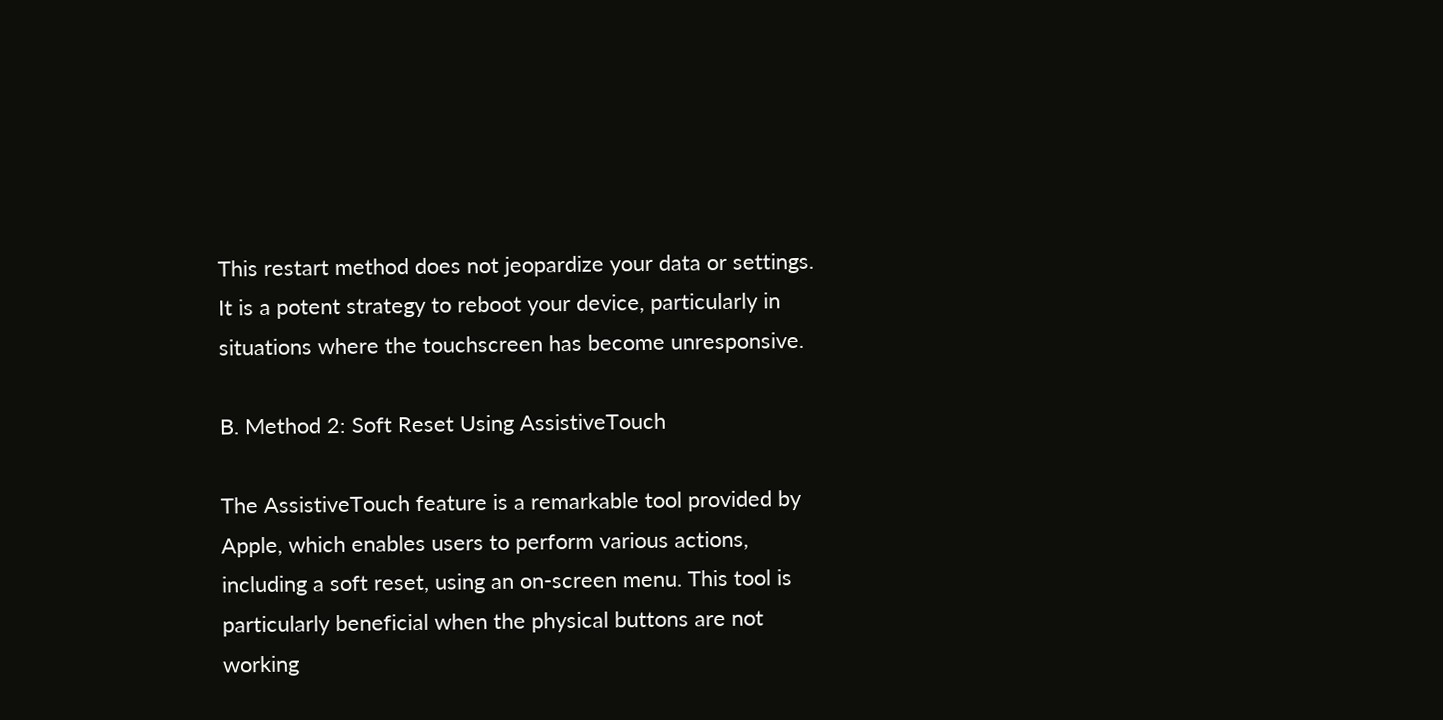This restart method does not jeopardize your data or settings. It is a potent strategy to reboot your device, particularly in situations where the touchscreen has become unresponsive.

B. Method 2: Soft Reset Using AssistiveTouch

The AssistiveTouch feature is a remarkable tool provided by Apple, which enables users to perform various actions, including a soft reset, using an on-screen menu. This tool is particularly beneficial when the physical buttons are not working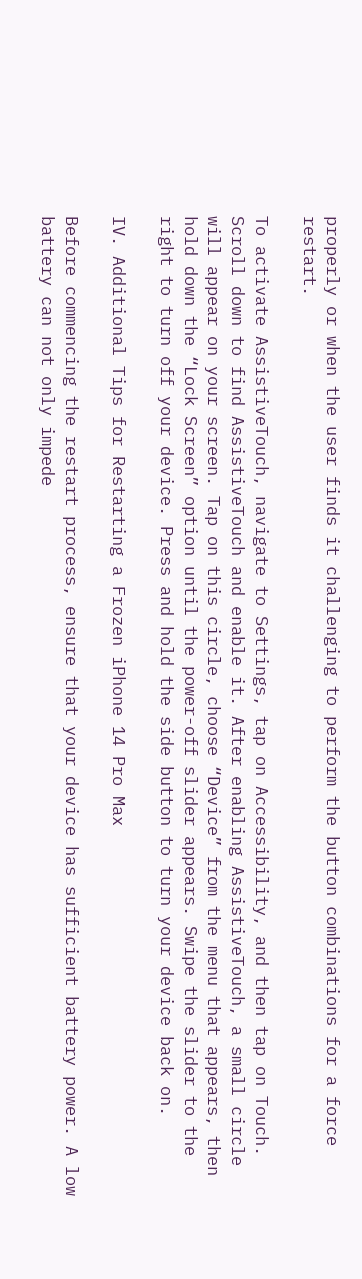properly or when the user finds it challenging to perform the button combinations for a force restart.

To activate AssistiveTouch, navigate to Settings, tap on Accessibility, and then tap on Touch. Scroll down to find AssistiveTouch and enable it. After enabling AssistiveTouch, a small circle will appear on your screen. Tap on this circle, choose “Device” from the menu that appears, then hold down the “Lock Screen” option until the power-off slider appears. Swipe the slider to the right to turn off your device. Press and hold the side button to turn your device back on.

IV. Additional Tips for Restarting a Frozen iPhone 14 Pro Max

Before commencing the restart process, ensure that your device has sufficient battery power. A low battery can not only impede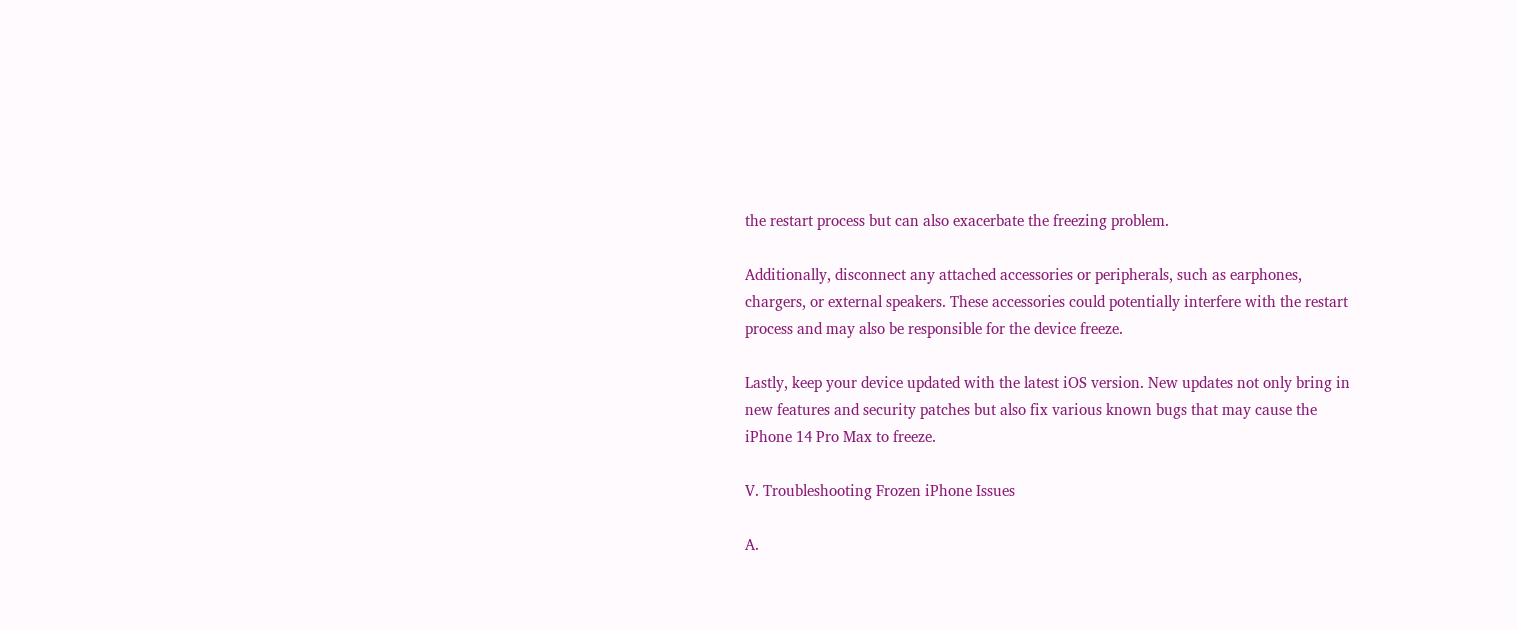the restart process but can also exacerbate the freezing problem.

Additionally, disconnect any attached accessories or peripherals, such as earphones, chargers, or external speakers. These accessories could potentially interfere with the restart process and may also be responsible for the device freeze.

Lastly, keep your device updated with the latest iOS version. New updates not only bring in new features and security patches but also fix various known bugs that may cause the iPhone 14 Pro Max to freeze.

V. Troubleshooting Frozen iPhone Issues

A.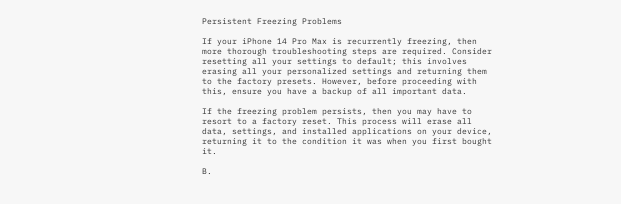Persistent Freezing Problems

If your iPhone 14 Pro Max is recurrently freezing, then more thorough troubleshooting steps are required. Consider resetting all your settings to default; this involves erasing all your personalized settings and returning them to the factory presets. However, before proceeding with this, ensure you have a backup of all important data.

If the freezing problem persists, then you may have to resort to a factory reset. This process will erase all data, settings, and installed applications on your device, returning it to the condition it was when you first bought it.

B.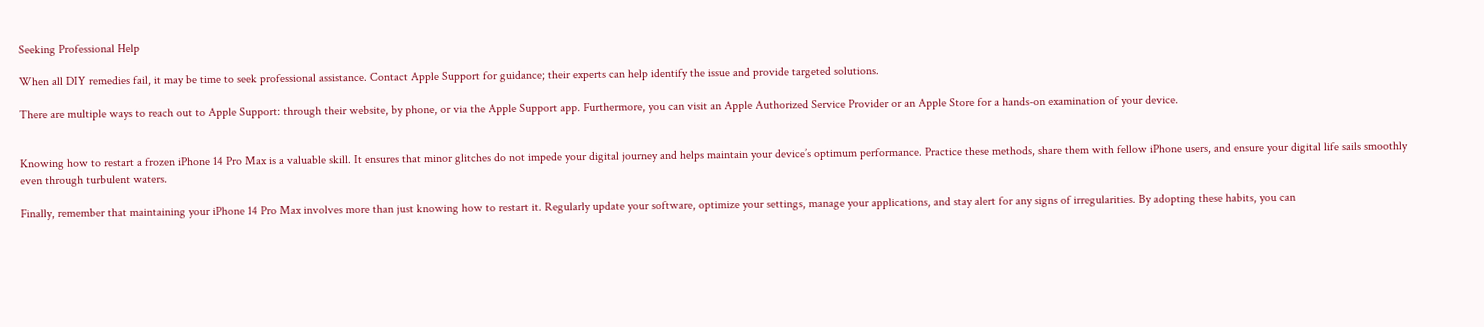Seeking Professional Help

When all DIY remedies fail, it may be time to seek professional assistance. Contact Apple Support for guidance; their experts can help identify the issue and provide targeted solutions.

There are multiple ways to reach out to Apple Support: through their website, by phone, or via the Apple Support app. Furthermore, you can visit an Apple Authorized Service Provider or an Apple Store for a hands-on examination of your device.


Knowing how to restart a frozen iPhone 14 Pro Max is a valuable skill. It ensures that minor glitches do not impede your digital journey and helps maintain your device’s optimum performance. Practice these methods, share them with fellow iPhone users, and ensure your digital life sails smoothly even through turbulent waters.

Finally, remember that maintaining your iPhone 14 Pro Max involves more than just knowing how to restart it. Regularly update your software, optimize your settings, manage your applications, and stay alert for any signs of irregularities. By adopting these habits, you can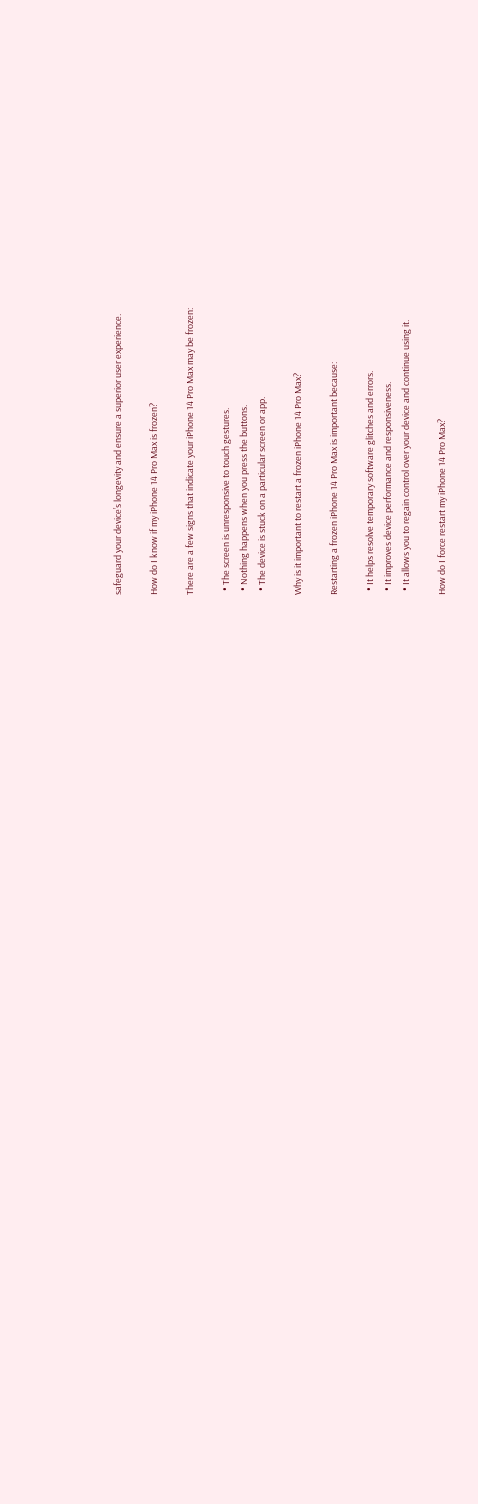safeguard your device’s longevity and ensure a superior user experience.

How do I know if my iPhone 14 Pro Max is frozen?

There are a few signs that indicate your iPhone 14 Pro Max may be frozen:

  • The screen is unresponsive to touch gestures.
  • Nothing happens when you press the buttons.
  • The device is stuck on a particular screen or app.

Why is it important to restart a frozen iPhone 14 Pro Max?

Restarting a frozen iPhone 14 Pro Max is important because:

  • It helps resolve temporary software glitches and errors.
  • It improves device performance and responsiveness.
  • It allows you to regain control over your device and continue using it.

How do I force restart my iPhone 14 Pro Max?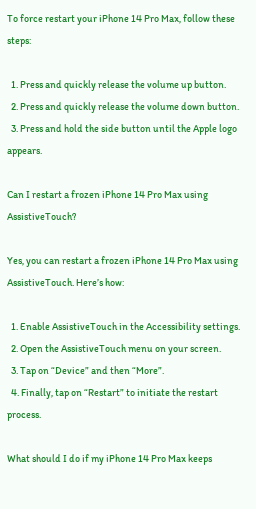To force restart your iPhone 14 Pro Max, follow these steps:

  1. Press and quickly release the volume up button.
  2. Press and quickly release the volume down button.
  3. Press and hold the side button until the Apple logo appears.

Can I restart a frozen iPhone 14 Pro Max using AssistiveTouch?

Yes, you can restart a frozen iPhone 14 Pro Max using AssistiveTouch. Here’s how:

  1. Enable AssistiveTouch in the Accessibility settings.
  2. Open the AssistiveTouch menu on your screen.
  3. Tap on “Device” and then “More”.
  4. Finally, tap on “Restart” to initiate the restart process.

What should I do if my iPhone 14 Pro Max keeps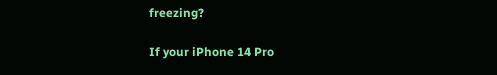freezing?

If your iPhone 14 Pro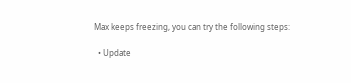Max keeps freezing, you can try the following steps:

  • Update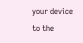your device to the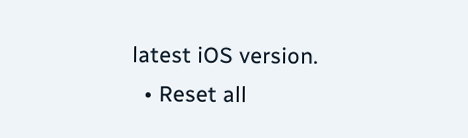latest iOS version.
  • Reset all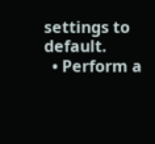settings to default.
  • Perform a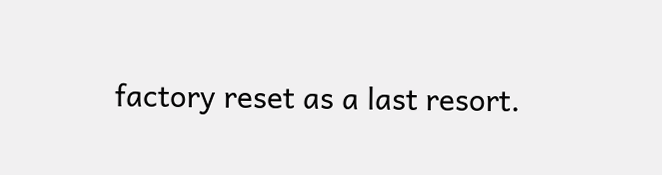factory reset as a last resort.